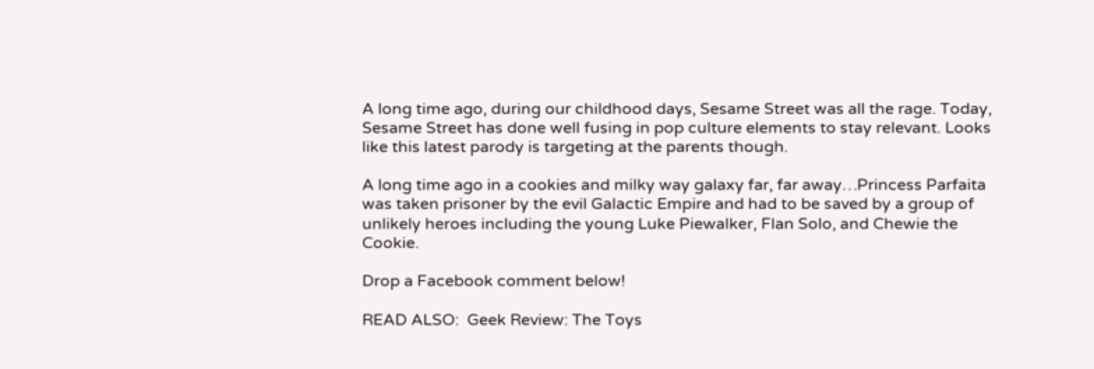A long time ago, during our childhood days, Sesame Street was all the rage. Today, Sesame Street has done well fusing in pop culture elements to stay relevant. Looks like this latest parody is targeting at the parents though.

A long time ago in a cookies and milky way galaxy far, far away…Princess Parfaita was taken prisoner by the evil Galactic Empire and had to be saved by a group of unlikely heroes including the young Luke Piewalker, Flan Solo, and Chewie the Cookie.

Drop a Facebook comment below!

READ ALSO:  Geek Review: The Toys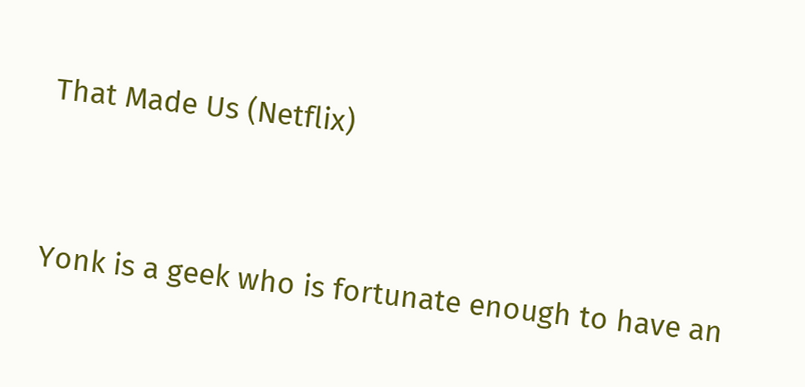That Made Us (Netflix)


Yonk is a geek who is fortunate enough to have an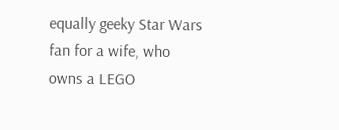equally geeky Star Wars fan for a wife, who owns a LEGO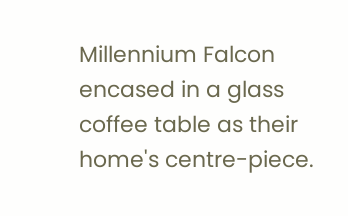Millennium Falcon encased in a glass coffee table as their home's centre-piece.